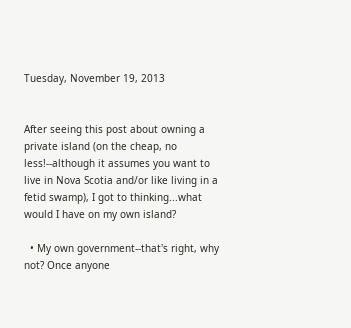Tuesday, November 19, 2013


After seeing this post about owning a private island (on the cheap, no less!--although it assumes you want to live in Nova Scotia and/or like living in a fetid swamp), I got to thinking...what would I have on my own island?

  • My own government--that's right, why not? Once anyone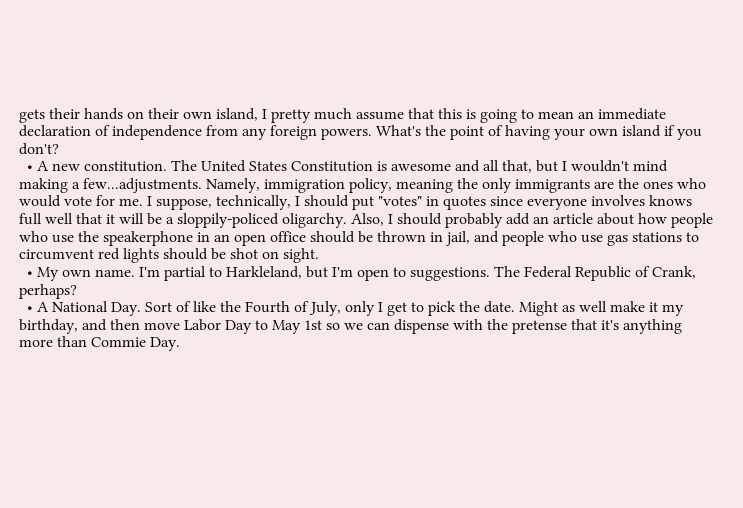gets their hands on their own island, I pretty much assume that this is going to mean an immediate declaration of independence from any foreign powers. What's the point of having your own island if you don't?
  • A new constitution. The United States Constitution is awesome and all that, but I wouldn't mind making a few...adjustments. Namely, immigration policy, meaning the only immigrants are the ones who would vote for me. I suppose, technically, I should put "votes" in quotes since everyone involves knows full well that it will be a sloppily-policed oligarchy. Also, I should probably add an article about how people who use the speakerphone in an open office should be thrown in jail, and people who use gas stations to circumvent red lights should be shot on sight.
  • My own name. I'm partial to Harkleland, but I'm open to suggestions. The Federal Republic of Crank, perhaps?
  • A National Day. Sort of like the Fourth of July, only I get to pick the date. Might as well make it my birthday, and then move Labor Day to May 1st so we can dispense with the pretense that it's anything more than Commie Day.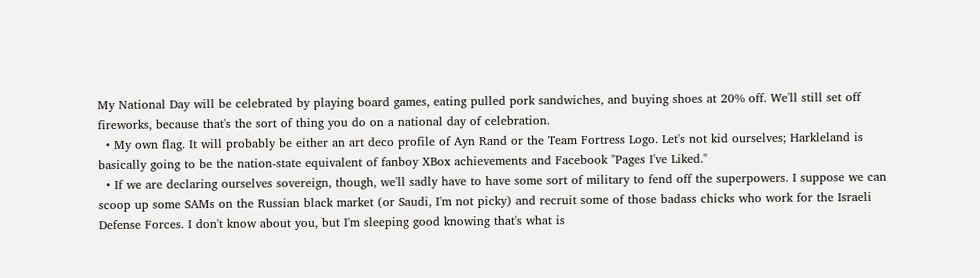My National Day will be celebrated by playing board games, eating pulled pork sandwiches, and buying shoes at 20% off. We'll still set off fireworks, because that's the sort of thing you do on a national day of celebration.
  • My own flag. It will probably be either an art deco profile of Ayn Rand or the Team Fortress Logo. Let's not kid ourselves; Harkleland is basically going to be the nation-state equivalent of fanboy XBox achievements and Facebook "Pages I've Liked."
  • If we are declaring ourselves sovereign, though, we'll sadly have to have some sort of military to fend off the superpowers. I suppose we can scoop up some SAMs on the Russian black market (or Saudi, I'm not picky) and recruit some of those badass chicks who work for the Israeli Defense Forces. I don't know about you, but I'm sleeping good knowing that's what is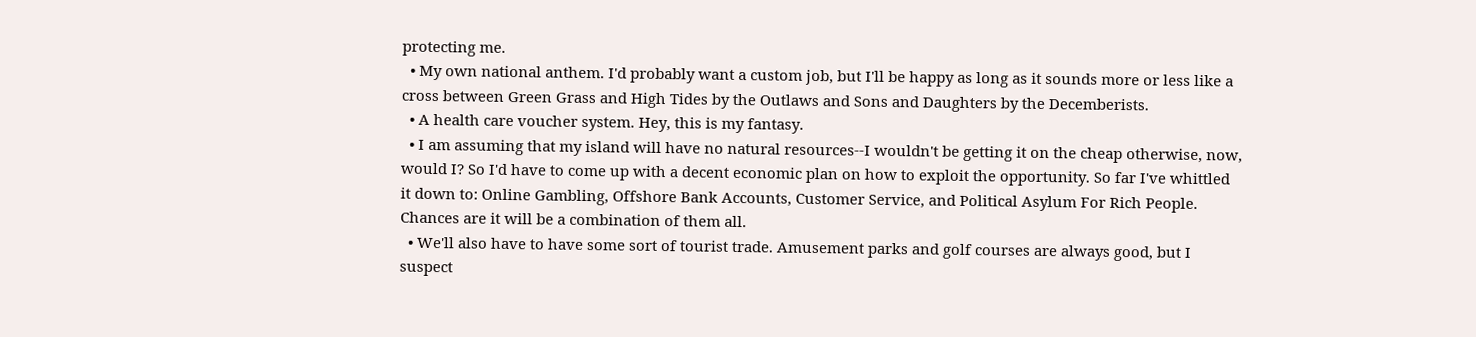protecting me.
  • My own national anthem. I'd probably want a custom job, but I'll be happy as long as it sounds more or less like a cross between Green Grass and High Tides by the Outlaws and Sons and Daughters by the Decemberists.
  • A health care voucher system. Hey, this is my fantasy.
  • I am assuming that my island will have no natural resources--I wouldn't be getting it on the cheap otherwise, now, would I? So I'd have to come up with a decent economic plan on how to exploit the opportunity. So far I've whittled it down to: Online Gambling, Offshore Bank Accounts, Customer Service, and Political Asylum For Rich People. Chances are it will be a combination of them all.
  • We'll also have to have some sort of tourist trade. Amusement parks and golf courses are always good, but I suspect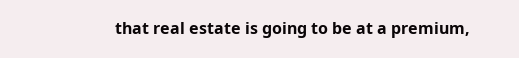that real estate is going to be at a premium,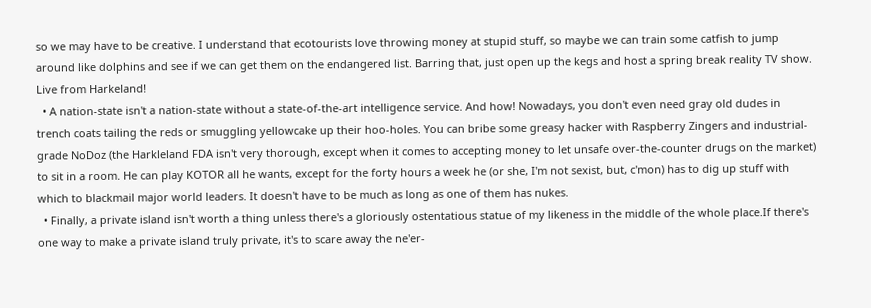so we may have to be creative. I understand that ecotourists love throwing money at stupid stuff, so maybe we can train some catfish to jump around like dolphins and see if we can get them on the endangered list. Barring that, just open up the kegs and host a spring break reality TV show. Live from Harkeland!
  • A nation-state isn't a nation-state without a state-of-the-art intelligence service. And how! Nowadays, you don't even need gray old dudes in trench coats tailing the reds or smuggling yellowcake up their hoo-holes. You can bribe some greasy hacker with Raspberry Zingers and industrial-grade NoDoz (the Harkleland FDA isn't very thorough, except when it comes to accepting money to let unsafe over-the-counter drugs on the market) to sit in a room. He can play KOTOR all he wants, except for the forty hours a week he (or she, I'm not sexist, but, c'mon) has to dig up stuff with which to blackmail major world leaders. It doesn't have to be much as long as one of them has nukes.
  • Finally, a private island isn't worth a thing unless there's a gloriously ostentatious statue of my likeness in the middle of the whole place.If there's one way to make a private island truly private, it's to scare away the ne'er-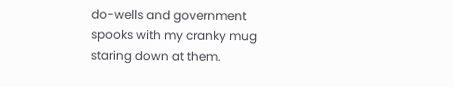do-wells and government spooks with my cranky mug staring down at them.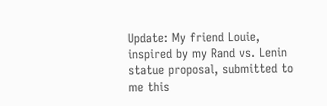Update: My friend Louie, inspired by my Rand vs. Lenin statue proposal, submitted to me this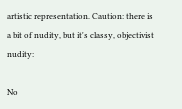artistic representation. Caution: there is a bit of nudity, but it's classy, objectivist nudity:

No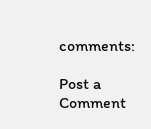comments:

Post a Comment